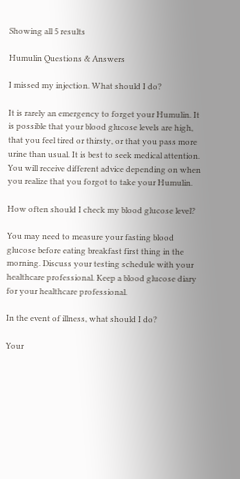Showing all 5 results

Humulin Questions & Answers

I missed my injection. What should I do?

It is rarely an emergency to forget your Humulin. It is possible that your blood glucose levels are high, that you feel tired or thirsty, or that you pass more urine than usual. It is best to seek medical attention. You will receive different advice depending on when you realize that you forgot to take your Humulin.

How often should I check my blood glucose level?

You may need to measure your fasting blood glucose before eating breakfast first thing in the morning. Discuss your testing schedule with your healthcare professional. Keep a blood glucose diary for your healthcare professional.

In the event of illness, what should I do?

Your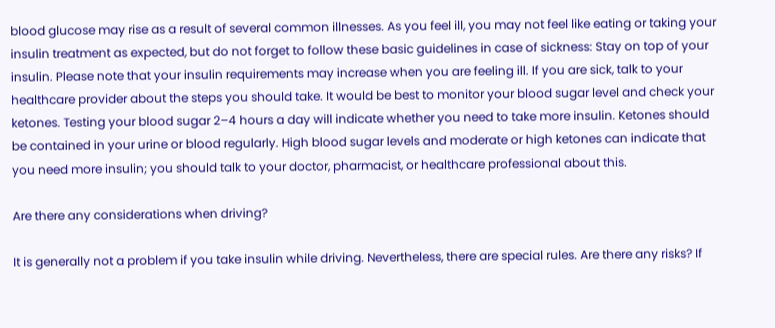blood glucose may rise as a result of several common illnesses. As you feel ill, you may not feel like eating or taking your insulin treatment as expected, but do not forget to follow these basic guidelines in case of sickness: Stay on top of your insulin. Please note that your insulin requirements may increase when you are feeling ill. If you are sick, talk to your healthcare provider about the steps you should take. It would be best to monitor your blood sugar level and check your ketones. Testing your blood sugar 2–4 hours a day will indicate whether you need to take more insulin. Ketones should be contained in your urine or blood regularly. High blood sugar levels and moderate or high ketones can indicate that you need more insulin; you should talk to your doctor, pharmacist, or healthcare professional about this.

Are there any considerations when driving?

It is generally not a problem if you take insulin while driving. Nevertheless, there are special rules. Are there any risks? If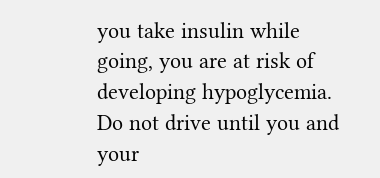you take insulin while going, you are at risk of developing hypoglycemia. Do not drive until you and your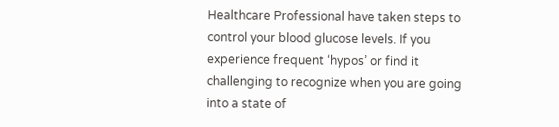Healthcare Professional have taken steps to control your blood glucose levels. If you experience frequent ‘hypos’ or find it challenging to recognize when you are going into a state of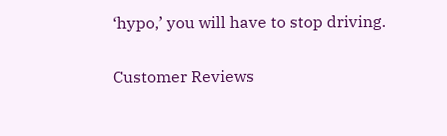‘hypo,’ you will have to stop driving.

Customer Reviews